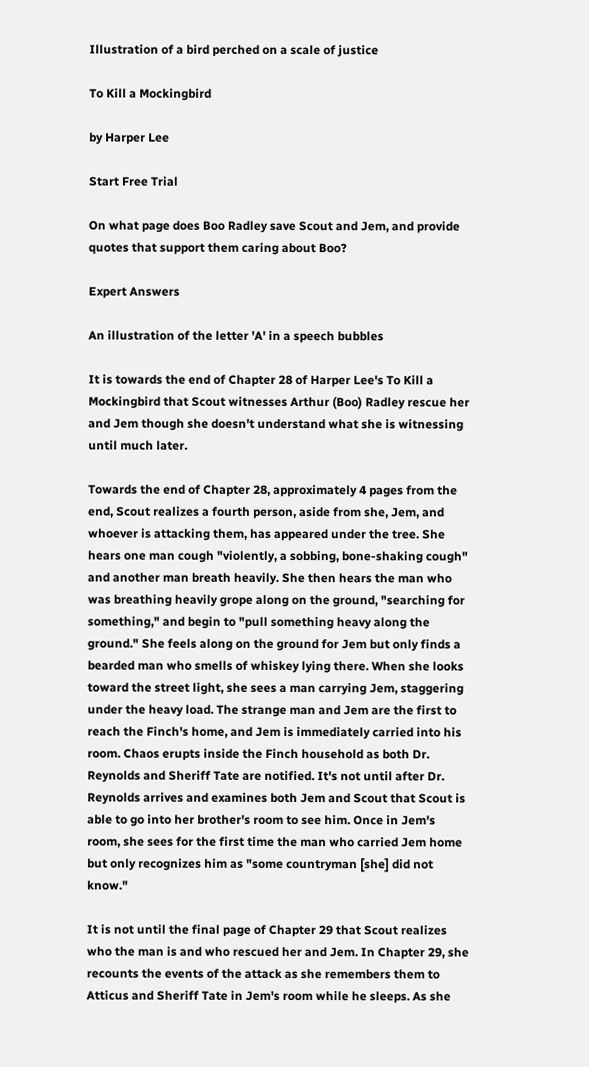Illustration of a bird perched on a scale of justice

To Kill a Mockingbird

by Harper Lee

Start Free Trial

On what page does Boo Radley save Scout and Jem, and provide quotes that support them caring about Boo?

Expert Answers

An illustration of the letter 'A' in a speech bubbles

It is towards the end of Chapter 28 of Harper Lee's To Kill a Mockingbird that Scout witnesses Arthur (Boo) Radley rescue her and Jem though she doesn't understand what she is witnessing until much later.

Towards the end of Chapter 28, approximately 4 pages from the end, Scout realizes a fourth person, aside from she, Jem, and whoever is attacking them, has appeared under the tree. She hears one man cough "violently, a sobbing, bone-shaking cough" and another man breath heavily. She then hears the man who was breathing heavily grope along on the ground, "searching for something," and begin to "pull something heavy along the ground." She feels along on the ground for Jem but only finds a bearded man who smells of whiskey lying there. When she looks toward the street light, she sees a man carrying Jem, staggering under the heavy load. The strange man and Jem are the first to reach the Finch's home, and Jem is immediately carried into his room. Chaos erupts inside the Finch household as both Dr. Reynolds and Sheriff Tate are notified. It's not until after Dr. Reynolds arrives and examines both Jem and Scout that Scout is able to go into her brother's room to see him. Once in Jem's room, she sees for the first time the man who carried Jem home but only recognizes him as "some countryman [she] did not know."

It is not until the final page of Chapter 29 that Scout realizes who the man is and who rescued her and Jem. In Chapter 29, she recounts the events of the attack as she remembers them to Atticus and Sheriff Tate in Jem's room while he sleeps. As she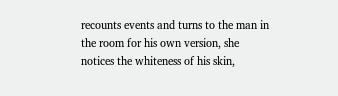recounts events and turns to the man in the room for his own version, she notices the whiteness of his skin,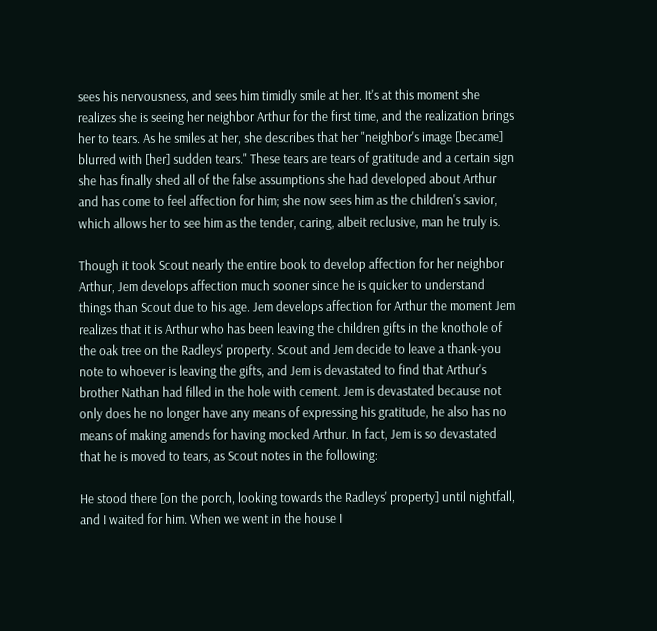sees his nervousness, and sees him timidly smile at her. It's at this moment she realizes she is seeing her neighbor Arthur for the first time, and the realization brings her to tears. As he smiles at her, she describes that her "neighbor's image [became] blurred with [her] sudden tears." These tears are tears of gratitude and a certain sign she has finally shed all of the false assumptions she had developed about Arthur and has come to feel affection for him; she now sees him as the children's savior, which allows her to see him as the tender, caring, albeit reclusive, man he truly is.

Though it took Scout nearly the entire book to develop affection for her neighbor Arthur, Jem develops affection much sooner since he is quicker to understand things than Scout due to his age. Jem develops affection for Arthur the moment Jem realizes that it is Arthur who has been leaving the children gifts in the knothole of the oak tree on the Radleys' property. Scout and Jem decide to leave a thank-you note to whoever is leaving the gifts, and Jem is devastated to find that Arthur's brother Nathan had filled in the hole with cement. Jem is devastated because not only does he no longer have any means of expressing his gratitude, he also has no means of making amends for having mocked Arthur. In fact, Jem is so devastated that he is moved to tears, as Scout notes in the following:

He stood there [on the porch, looking towards the Radleys' property] until nightfall, and I waited for him. When we went in the house I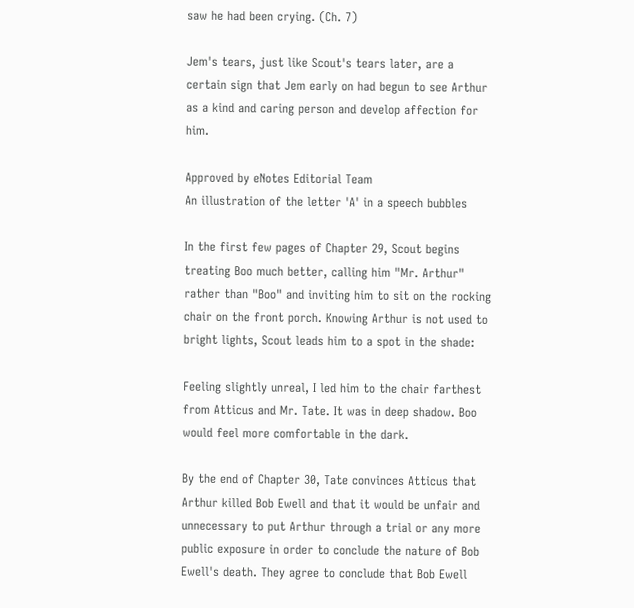saw he had been crying. (Ch. 7)

Jem's tears, just like Scout's tears later, are a certain sign that Jem early on had begun to see Arthur as a kind and caring person and develop affection for him.

Approved by eNotes Editorial Team
An illustration of the letter 'A' in a speech bubbles

In the first few pages of Chapter 29, Scout begins treating Boo much better, calling him "Mr. Arthur" rather than "Boo" and inviting him to sit on the rocking chair on the front porch. Knowing Arthur is not used to bright lights, Scout leads him to a spot in the shade:

Feeling slightly unreal, I led him to the chair farthest from Atticus and Mr. Tate. It was in deep shadow. Boo would feel more comfortable in the dark.

By the end of Chapter 30, Tate convinces Atticus that Arthur killed Bob Ewell and that it would be unfair and unnecessary to put Arthur through a trial or any more public exposure in order to conclude the nature of Bob Ewell's death. They agree to conclude that Bob Ewell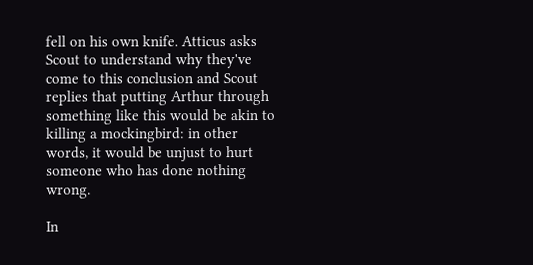fell on his own knife. Atticus asks Scout to understand why they've come to this conclusion and Scout replies that putting Arthur through something like this would be akin to killing a mockingbird: in other words, it would be unjust to hurt someone who has done nothing wrong.

In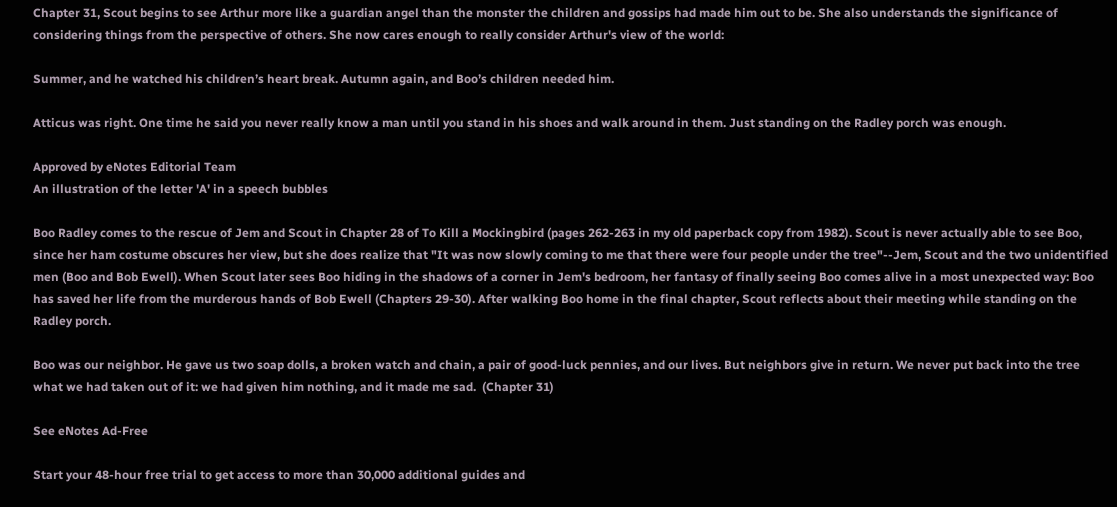Chapter 31, Scout begins to see Arthur more like a guardian angel than the monster the children and gossips had made him out to be. She also understands the significance of considering things from the perspective of others. She now cares enough to really consider Arthur's view of the world:

Summer, and he watched his children’s heart break. Autumn again, and Boo’s children needed him.

Atticus was right. One time he said you never really know a man until you stand in his shoes and walk around in them. Just standing on the Radley porch was enough.

Approved by eNotes Editorial Team
An illustration of the letter 'A' in a speech bubbles

Boo Radley comes to the rescue of Jem and Scout in Chapter 28 of To Kill a Mockingbird (pages 262-263 in my old paperback copy from 1982). Scout is never actually able to see Boo, since her ham costume obscures her view, but she does realize that "It was now slowly coming to me that there were four people under the tree"--Jem, Scout and the two unidentified men (Boo and Bob Ewell). When Scout later sees Boo hiding in the shadows of a corner in Jem's bedroom, her fantasy of finally seeing Boo comes alive in a most unexpected way: Boo has saved her life from the murderous hands of Bob Ewell (Chapters 29-30). After walking Boo home in the final chapter, Scout reflects about their meeting while standing on the Radley porch.

Boo was our neighbor. He gave us two soap dolls, a broken watch and chain, a pair of good-luck pennies, and our lives. But neighbors give in return. We never put back into the tree what we had taken out of it: we had given him nothing, and it made me sad.  (Chapter 31)

See eNotes Ad-Free

Start your 48-hour free trial to get access to more than 30,000 additional guides and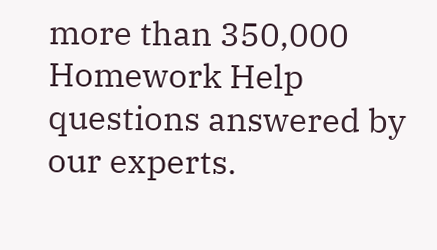more than 350,000 Homework Help questions answered by our experts.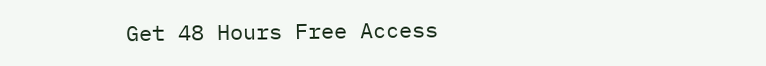Get 48 Hours Free Access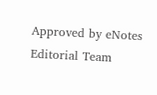Approved by eNotes Editorial Team